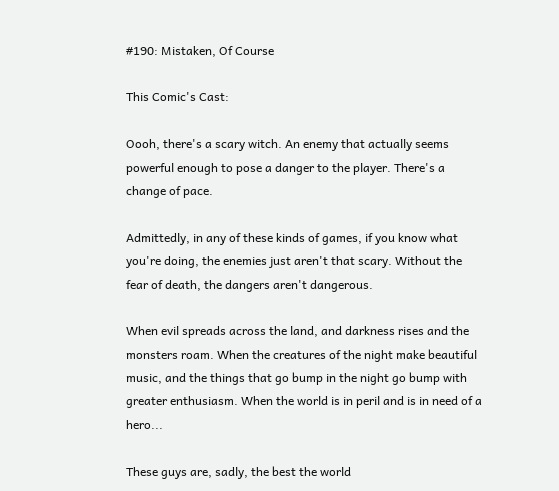#190: Mistaken, Of Course

This Comic's Cast:

Oooh, there's a scary witch. An enemy that actually seems powerful enough to pose a danger to the player. There's a change of pace.

Admittedly, in any of these kinds of games, if you know what you're doing, the enemies just aren't that scary. Without the fear of death, the dangers aren't dangerous.

When evil spreads across the land, and darkness rises and the monsters roam. When the creatures of the night make beautiful music, and the things that go bump in the night go bump with greater enthusiasm. When the world is in peril and is in need of a hero...

These guys are, sadly, the best the world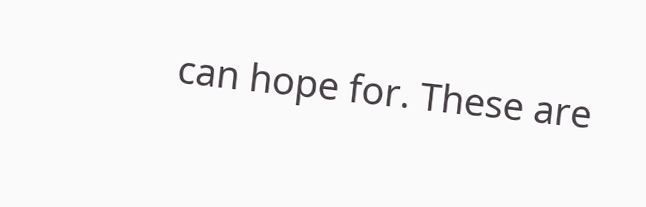can hope for. These are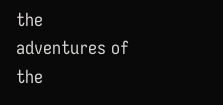the adventures of the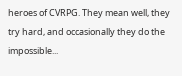heroes of CVRPG. They mean well, they try hard, and occasionally they do the impossible...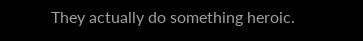They actually do something heroic.